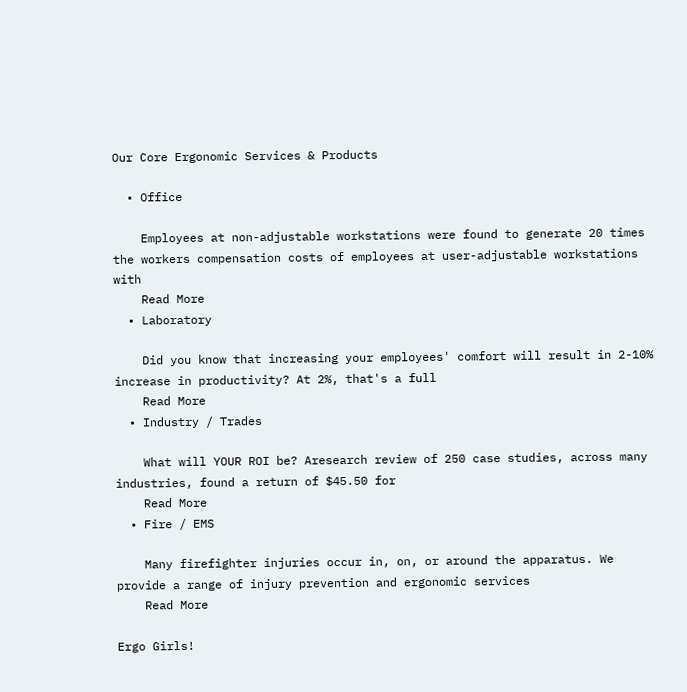Our Core Ergonomic Services & Products

  • Office

    Employees at non-adjustable workstations were found to generate 20 times the workers compensation costs of employees at user-adjustable workstations with
    Read More
  • Laboratory

    Did you know that increasing your employees' comfort will result in 2-10% increase in productivity? At 2%, that's a full
    Read More
  • Industry / Trades

    What will YOUR ROI be? Aresearch review of 250 case studies, across many industries, found a return of $45.50 for
    Read More
  • Fire / EMS

    Many firefighter injuries occur in, on, or around the apparatus. We provide a range of injury prevention and ergonomic services
    Read More

Ergo Girls!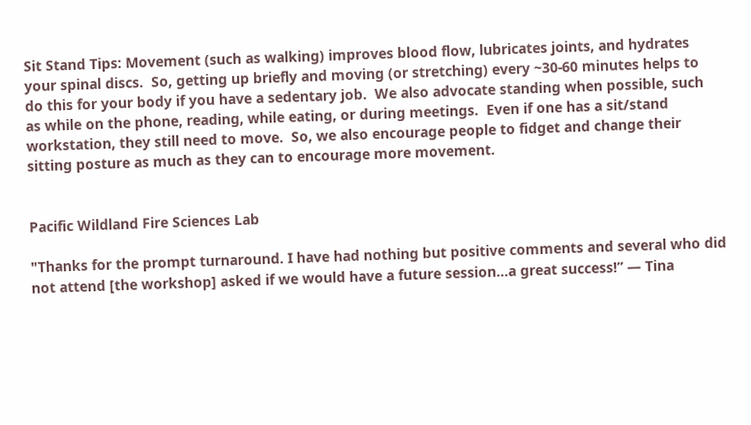Sit Stand Tips: Movement (such as walking) improves blood flow, lubricates joints, and hydrates your spinal discs.  So, getting up briefly and moving (or stretching) every ~30-60 minutes helps to do this for your body if you have a sedentary job.  We also advocate standing when possible, such as while on the phone, reading, while eating, or during meetings.  Even if one has a sit/stand workstation, they still need to move.  So, we also encourage people to fidget and change their sitting posture as much as they can to encourage more movement.


Pacific Wildland Fire Sciences Lab

"Thanks for the prompt turnaround. I have had nothing but positive comments and several who did not attend [the workshop] asked if we would have a future session…a great success!” — Tina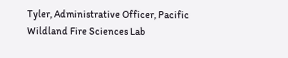Tyler, Administrative Officer, Pacific Wildland Fire Sciences Lab